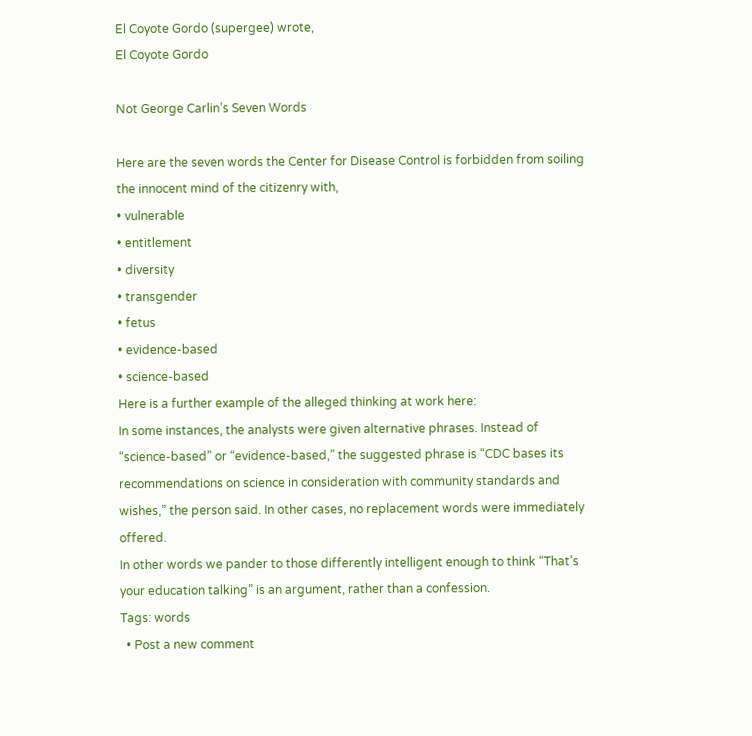El Coyote Gordo (supergee) wrote,
El Coyote Gordo

Not George Carlin’s Seven Words

Here are the seven words the Center for Disease Control is forbidden from soiling the innocent mind of the citizenry with,
• vulnerable
• entitlement
• diversity
• transgender
• fetus
• evidence-based
• science-based
Here is a further example of the alleged thinking at work here:
In some instances, the analysts were given alternative phrases. Instead of “science-based” or “evidence-based,” the suggested phrase is “CDC bases its recommendations on science in consideration with community standards and wishes,” the person said. In other cases, no replacement words were immediately offered.
In other words we pander to those differently intelligent enough to think “That’s your education talking” is an argument, rather than a confession.
Tags: words
  • Post a new comment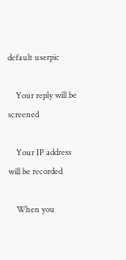default userpic

    Your reply will be screened

    Your IP address will be recorded

    When you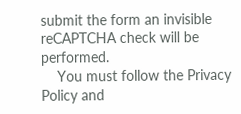submit the form an invisible reCAPTCHA check will be performed.
    You must follow the Privacy Policy and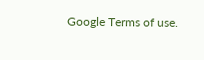Google Terms of use.